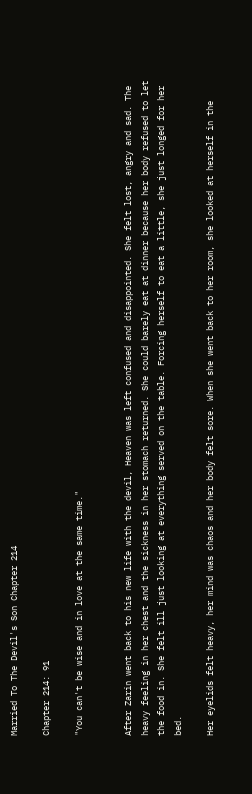Married To The Devil's Son Chapter 214

Chapter 214: 91

"You can't be wise and in love at the same time."


After Zarin went back to his new life with the devil, Heaven was left confused and disappointed. She felt lost, angry and sad. The heavy feeling in her chest and the sickness in her stomach returned. She could barely eat at dinner because her body refused to let the food in. She felt ill just looking at everything served on the table. Forcing herself to eat a little, she just longed for her bed.

Her eyelids felt heavy, her mind was chaos and her body felt sore. When she went back to her room, she looked at herself in the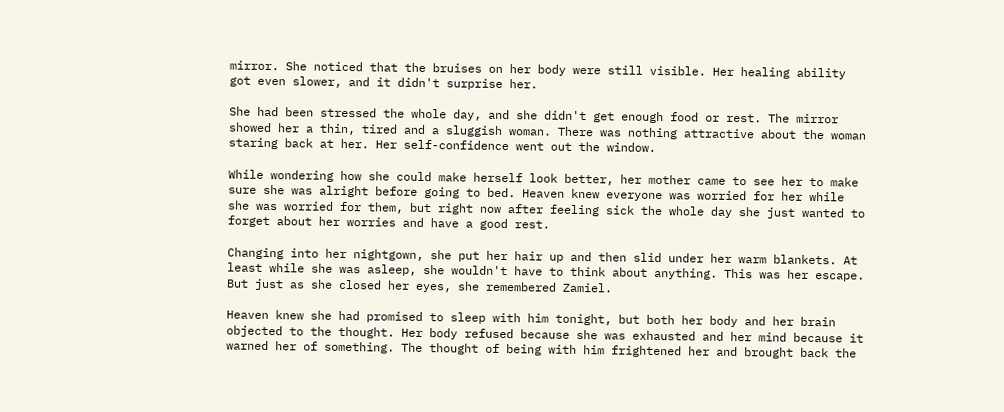mirror. She noticed that the bruises on her body were still visible. Her healing ability got even slower, and it didn't surprise her.

She had been stressed the whole day, and she didn't get enough food or rest. The mirror showed her a thin, tired and a sluggish woman. There was nothing attractive about the woman staring back at her. Her self-confidence went out the window.

While wondering how she could make herself look better, her mother came to see her to make sure she was alright before going to bed. Heaven knew everyone was worried for her while she was worried for them, but right now after feeling sick the whole day she just wanted to forget about her worries and have a good rest.

Changing into her nightgown, she put her hair up and then slid under her warm blankets. At least while she was asleep, she wouldn't have to think about anything. This was her escape. But just as she closed her eyes, she remembered Zamiel.

Heaven knew she had promised to sleep with him tonight, but both her body and her brain objected to the thought. Her body refused because she was exhausted and her mind because it warned her of something. The thought of being with him frightened her and brought back the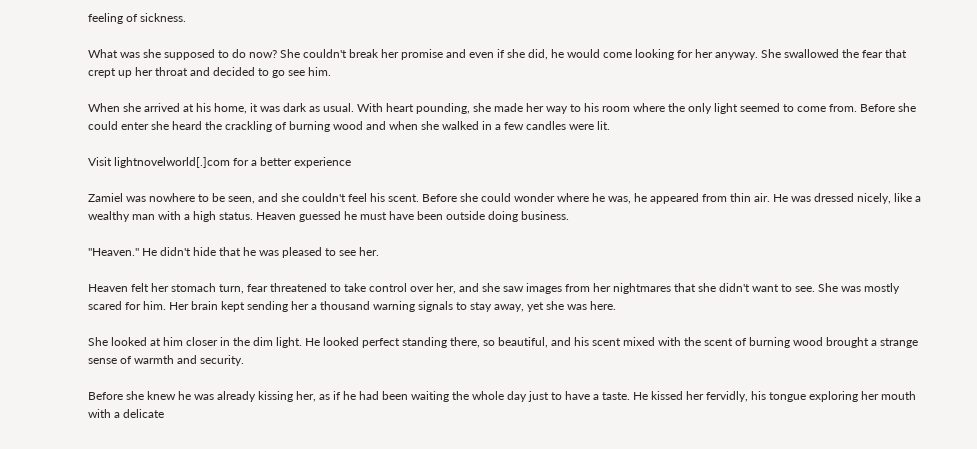feeling of sickness.

What was she supposed to do now? She couldn't break her promise and even if she did, he would come looking for her anyway. She swallowed the fear that crept up her throat and decided to go see him.

When she arrived at his home, it was dark as usual. With heart pounding, she made her way to his room where the only light seemed to come from. Before she could enter she heard the crackling of burning wood and when she walked in a few candles were lit.

Visit lightnovelworld[.]com for a better experience

Zamiel was nowhere to be seen, and she couldn't feel his scent. Before she could wonder where he was, he appeared from thin air. He was dressed nicely, like a wealthy man with a high status. Heaven guessed he must have been outside doing business.

"Heaven." He didn't hide that he was pleased to see her.

Heaven felt her stomach turn, fear threatened to take control over her, and she saw images from her nightmares that she didn't want to see. She was mostly scared for him. Her brain kept sending her a thousand warning signals to stay away, yet she was here.

She looked at him closer in the dim light. He looked perfect standing there, so beautiful, and his scent mixed with the scent of burning wood brought a strange sense of warmth and security.

Before she knew he was already kissing her, as if he had been waiting the whole day just to have a taste. He kissed her fervidly, his tongue exploring her mouth with a delicate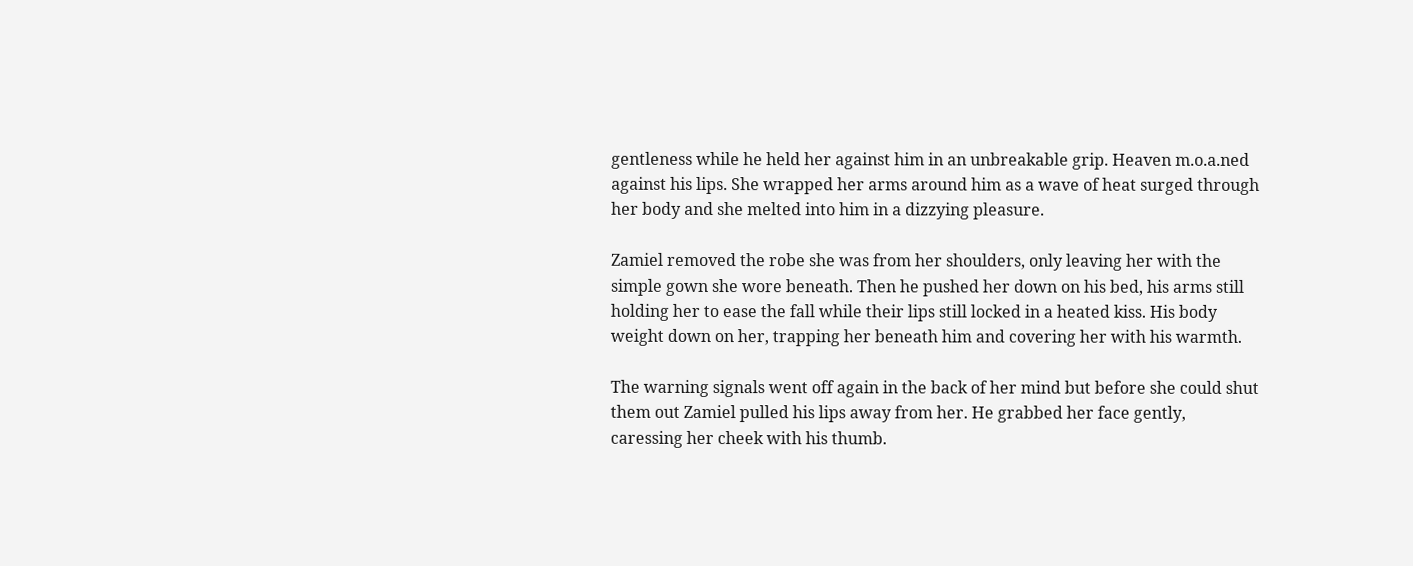gentleness while he held her against him in an unbreakable grip. Heaven m.o.a.ned against his lips. She wrapped her arms around him as a wave of heat surged through her body and she melted into him in a dizzying pleasure.

Zamiel removed the robe she was from her shoulders, only leaving her with the simple gown she wore beneath. Then he pushed her down on his bed, his arms still holding her to ease the fall while their lips still locked in a heated kiss. His body weight down on her, trapping her beneath him and covering her with his warmth.

The warning signals went off again in the back of her mind but before she could shut them out Zamiel pulled his lips away from her. He grabbed her face gently, caressing her cheek with his thumb.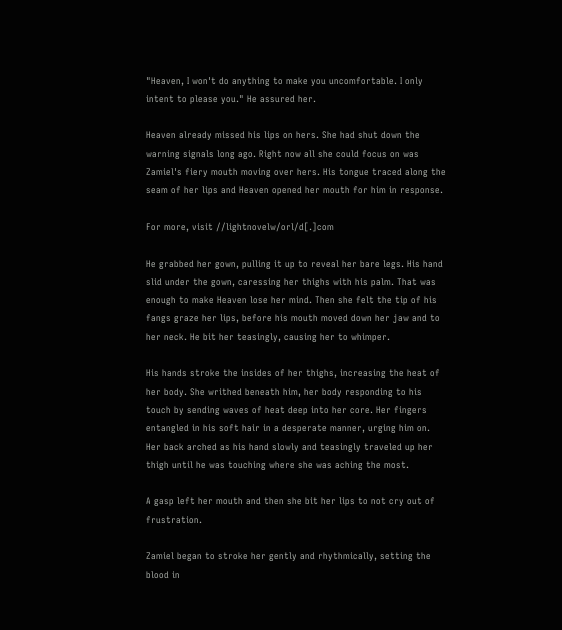"Heaven, I won't do anything to make you uncomfortable. I only intent to please you." He assured her.

Heaven already missed his lips on hers. She had shut down the warning signals long ago. Right now all she could focus on was Zamiel's fiery mouth moving over hers. His tongue traced along the seam of her lips and Heaven opened her mouth for him in response.

For more, visit //lightnovelw/orl/d[.]com

He grabbed her gown, pulling it up to reveal her bare legs. His hand slid under the gown, caressing her thighs with his palm. That was enough to make Heaven lose her mind. Then she felt the tip of his fangs graze her lips, before his mouth moved down her jaw and to her neck. He bit her teasingly, causing her to whimper.

His hands stroke the insides of her thighs, increasing the heat of her body. She writhed beneath him, her body responding to his touch by sending waves of heat deep into her core. Her fingers entangled in his soft hair in a desperate manner, urging him on. Her back arched as his hand slowly and teasingly traveled up her thigh until he was touching where she was aching the most.

A gasp left her mouth and then she bit her lips to not cry out of frustration.

Zamiel began to stroke her gently and rhythmically, setting the blood in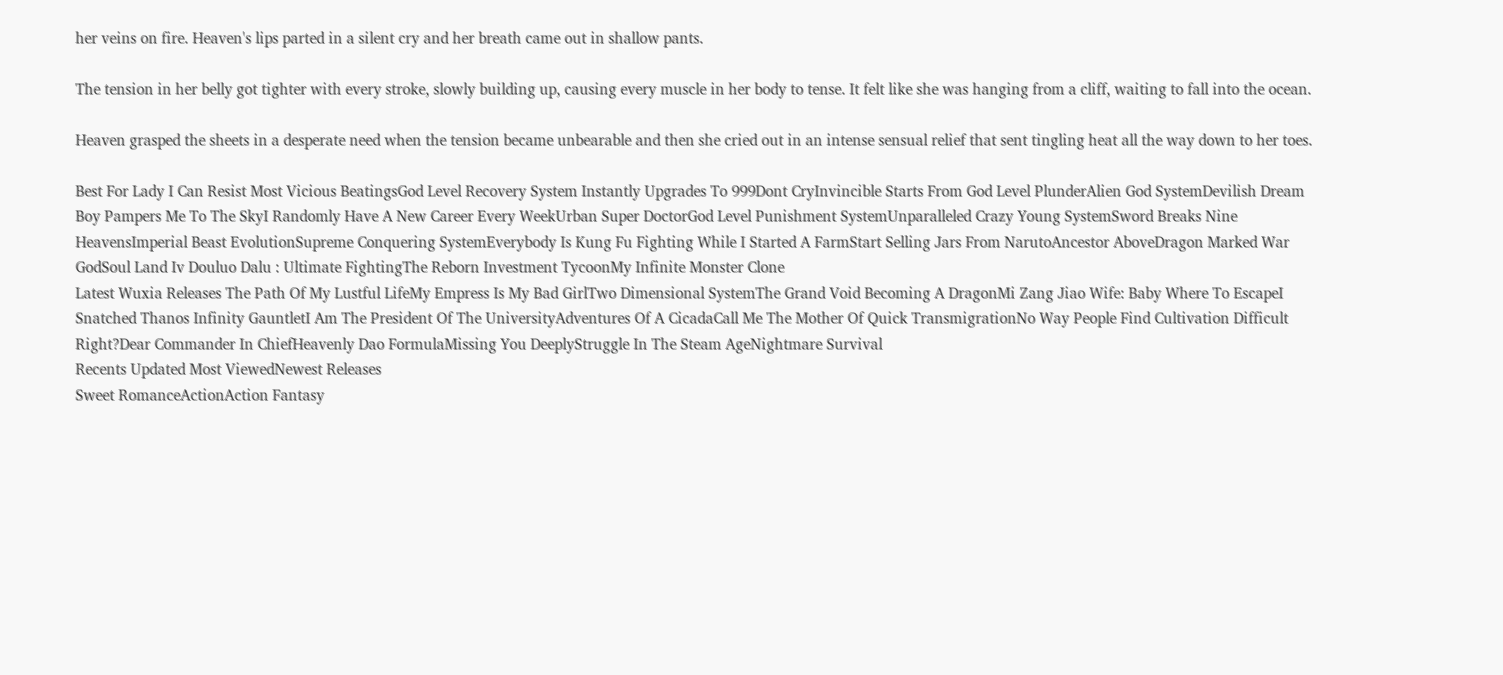her veins on fire. Heaven's lips parted in a silent cry and her breath came out in shallow pants.

The tension in her belly got tighter with every stroke, slowly building up, causing every muscle in her body to tense. It felt like she was hanging from a cliff, waiting to fall into the ocean.

Heaven grasped the sheets in a desperate need when the tension became unbearable and then she cried out in an intense sensual relief that sent tingling heat all the way down to her toes.

Best For Lady I Can Resist Most Vicious BeatingsGod Level Recovery System Instantly Upgrades To 999Dont CryInvincible Starts From God Level PlunderAlien God SystemDevilish Dream Boy Pampers Me To The SkyI Randomly Have A New Career Every WeekUrban Super DoctorGod Level Punishment SystemUnparalleled Crazy Young SystemSword Breaks Nine HeavensImperial Beast EvolutionSupreme Conquering SystemEverybody Is Kung Fu Fighting While I Started A FarmStart Selling Jars From NarutoAncestor AboveDragon Marked War GodSoul Land Iv Douluo Dalu : Ultimate FightingThe Reborn Investment TycoonMy Infinite Monster Clone
Latest Wuxia Releases The Path Of My Lustful LifeMy Empress Is My Bad GirlTwo Dimensional SystemThe Grand Void Becoming A DragonMi Zang Jiao Wife: Baby Where To EscapeI Snatched Thanos Infinity GauntletI Am The President Of The UniversityAdventures Of A CicadaCall Me The Mother Of Quick TransmigrationNo Way People Find Cultivation Difficult Right?Dear Commander In ChiefHeavenly Dao FormulaMissing You DeeplyStruggle In The Steam AgeNightmare Survival
Recents Updated Most ViewedNewest Releases
Sweet RomanceActionAction Fantasy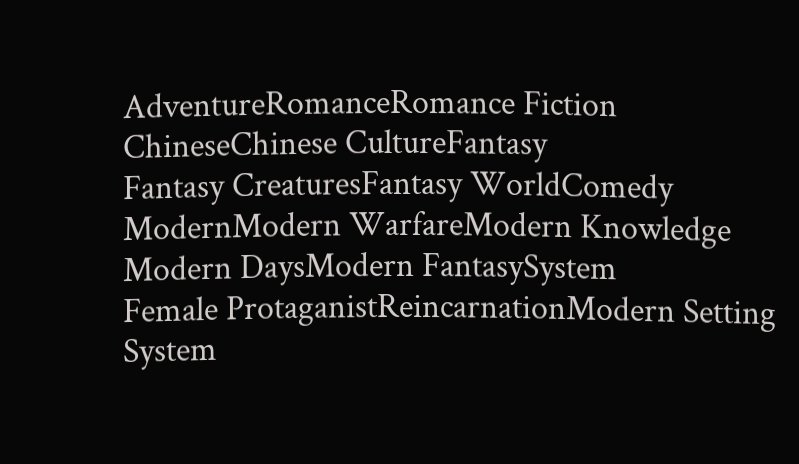AdventureRomanceRomance Fiction
ChineseChinese CultureFantasy
Fantasy CreaturesFantasy WorldComedy
ModernModern WarfareModern Knowledge
Modern DaysModern FantasySystem
Female ProtaganistReincarnationModern Setting
System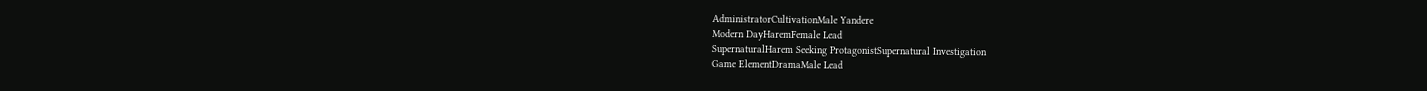AdministratorCultivationMale Yandere
Modern DayHaremFemale Lead
SupernaturalHarem Seeking ProtagonistSupernatural Investigation
Game ElementDramaMale Lead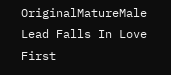OriginalMatureMale Lead Falls In Love First